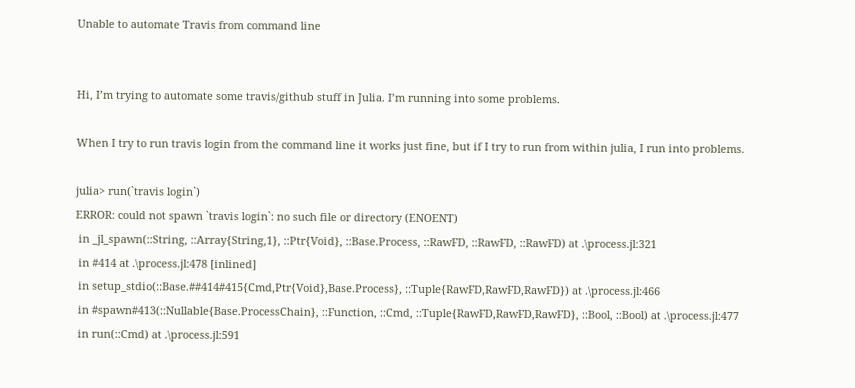Unable to automate Travis from command line


Hi, I’m trying to automate some travis/github stuff in Julia. I’m running into some problems.

When I try to run travis login from the command line it works just fine, but if I try to run from within julia, I run into problems.

julia> run(`travis login`)
ERROR: could not spawn `travis login`: no such file or directory (ENOENT)
 in _jl_spawn(::String, ::Array{String,1}, ::Ptr{Void}, ::Base.Process, ::RawFD, ::RawFD, ::RawFD) at .\process.jl:321
 in #414 at .\process.jl:478 [inlined]
 in setup_stdio(::Base.##414#415{Cmd,Ptr{Void},Base.Process}, ::Tuple{RawFD,RawFD,RawFD}) at .\process.jl:466
 in #spawn#413(::Nullable{Base.ProcessChain}, ::Function, ::Cmd, ::Tuple{RawFD,RawFD,RawFD}, ::Bool, ::Bool) at .\process.jl:477
 in run(::Cmd) at .\process.jl:591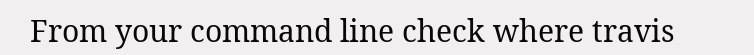From your command line check where travis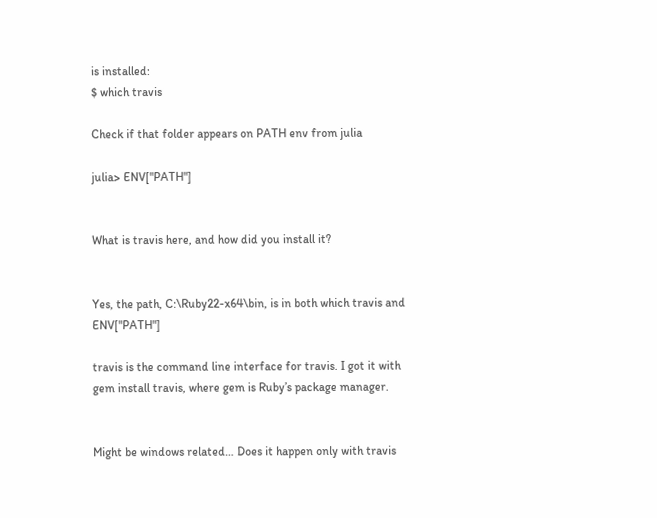is installed:
$ which travis

Check if that folder appears on PATH env from julia

julia> ENV["PATH"]


What is travis here, and how did you install it?


Yes, the path, C:\Ruby22-x64\bin, is in both which travis and ENV["PATH"]

travis is the command line interface for travis. I got it with gem install travis, where gem is Ruby’s package manager.


Might be windows related… Does it happen only with travis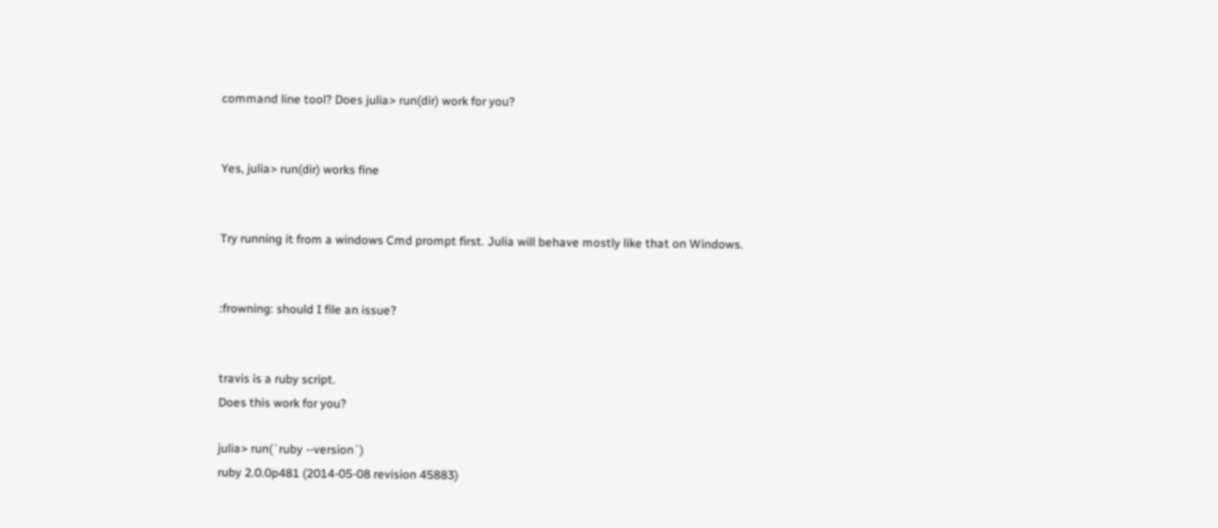command line tool? Does julia> run(dir) work for you?


Yes, julia> run(dir) works fine


Try running it from a windows Cmd prompt first. Julia will behave mostly like that on Windows.


:frowning: should I file an issue?


travis is a ruby script.
Does this work for you?

julia> run(`ruby --version`)
ruby 2.0.0p481 (2014-05-08 revision 45883)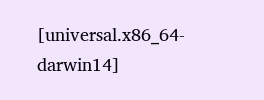[universal.x86_64-darwin14]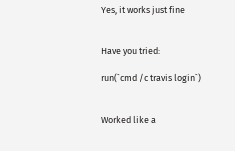Yes, it works just fine


Have you tried:

run(`cmd /c travis login`)


Worked like a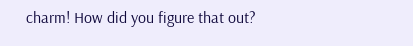charm! How did you figure that out?